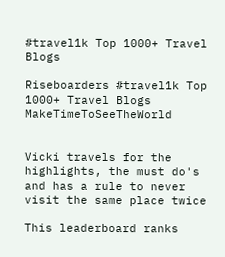#travel1k Top 1000+ Travel Blogs

Riseboarders #travel1k Top 1000+ Travel Blogs MakeTimeToSeeTheWorld


Vicki travels for the highlights, the must do's and has a rule to never visit the same place twice

This leaderboard ranks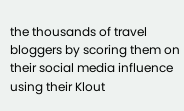the thousands of travel bloggers by scoring them on their social media influence using their Klout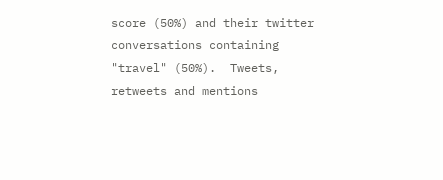score (50%) and their twitter conversations containing "travel" (50%).  Tweets, retweets and mentions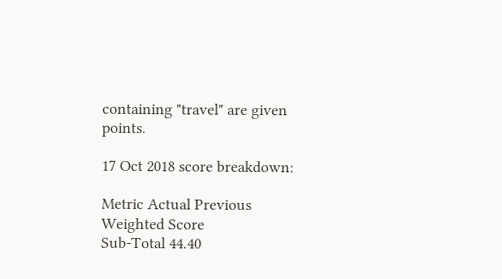containing "travel" are given points.

17 Oct 2018 score breakdown:

Metric Actual Previous Weighted Score
Sub-Total 44.40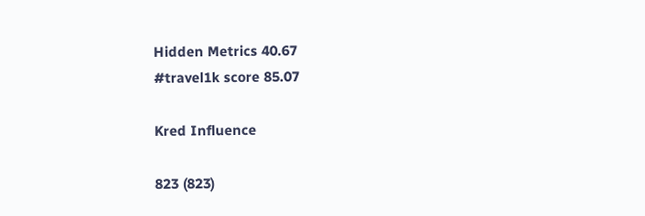Hidden Metrics 40.67
#travel1k score 85.07

Kred Influence

823 (823)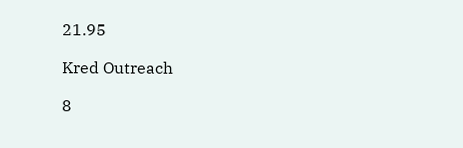21.95

Kred Outreach

8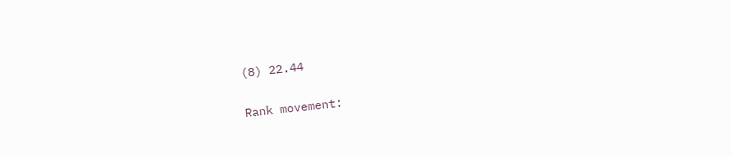(8) 22.44

Rank movement: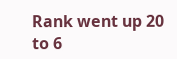Rank went up 20 to 6